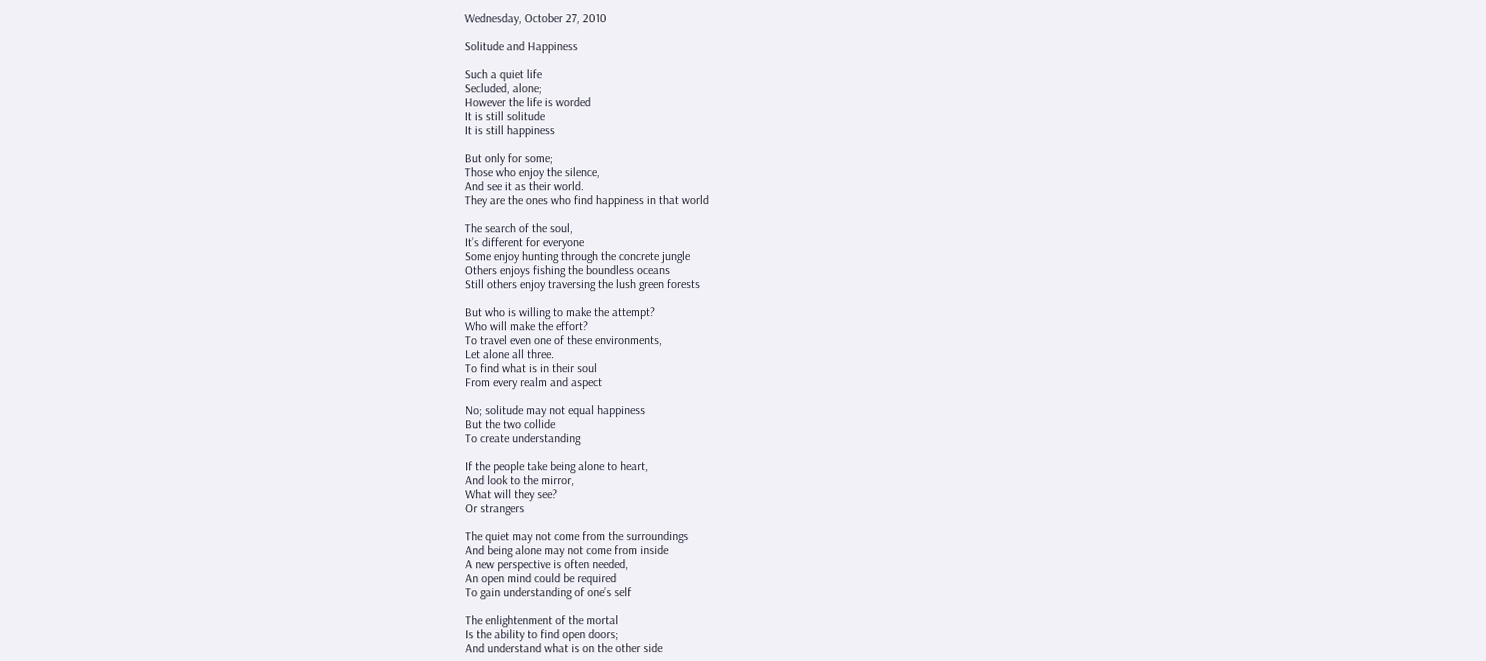Wednesday, October 27, 2010

Solitude and Happiness

Such a quiet life
Secluded, alone;
However the life is worded
It is still solitude
It is still happiness

But only for some;
Those who enjoy the silence,
And see it as their world.
They are the ones who find happiness in that world

The search of the soul,
It’s different for everyone
Some enjoy hunting through the concrete jungle
Others enjoys fishing the boundless oceans
Still others enjoy traversing the lush green forests

But who is willing to make the attempt?
Who will make the effort?
To travel even one of these environments,
Let alone all three.
To find what is in their soul
From every realm and aspect

No; solitude may not equal happiness
But the two collide
To create understanding

If the people take being alone to heart,
And look to the mirror,
What will they see?
Or strangers

The quiet may not come from the surroundings
And being alone may not come from inside
A new perspective is often needed,
An open mind could be required
To gain understanding of one’s self

The enlightenment of the mortal
Is the ability to find open doors;
And understand what is on the other side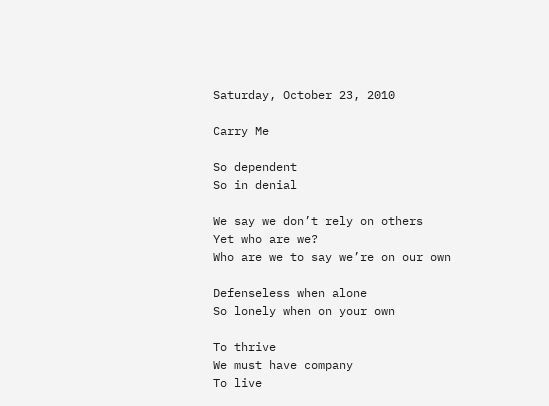Saturday, October 23, 2010

Carry Me

So dependent
So in denial

We say we don’t rely on others
Yet who are we?
Who are we to say we’re on our own

Defenseless when alone
So lonely when on your own

To thrive
We must have company
To live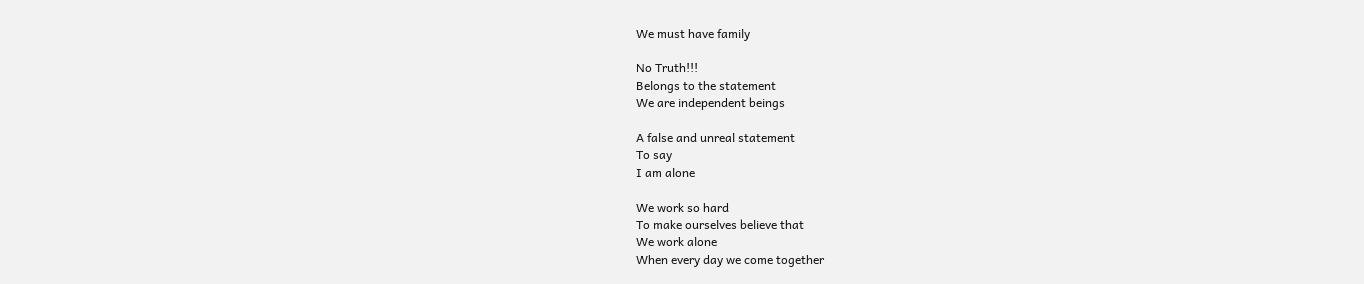We must have family

No Truth!!!
Belongs to the statement
We are independent beings

A false and unreal statement
To say
I am alone

We work so hard
To make ourselves believe that
We work alone
When every day we come together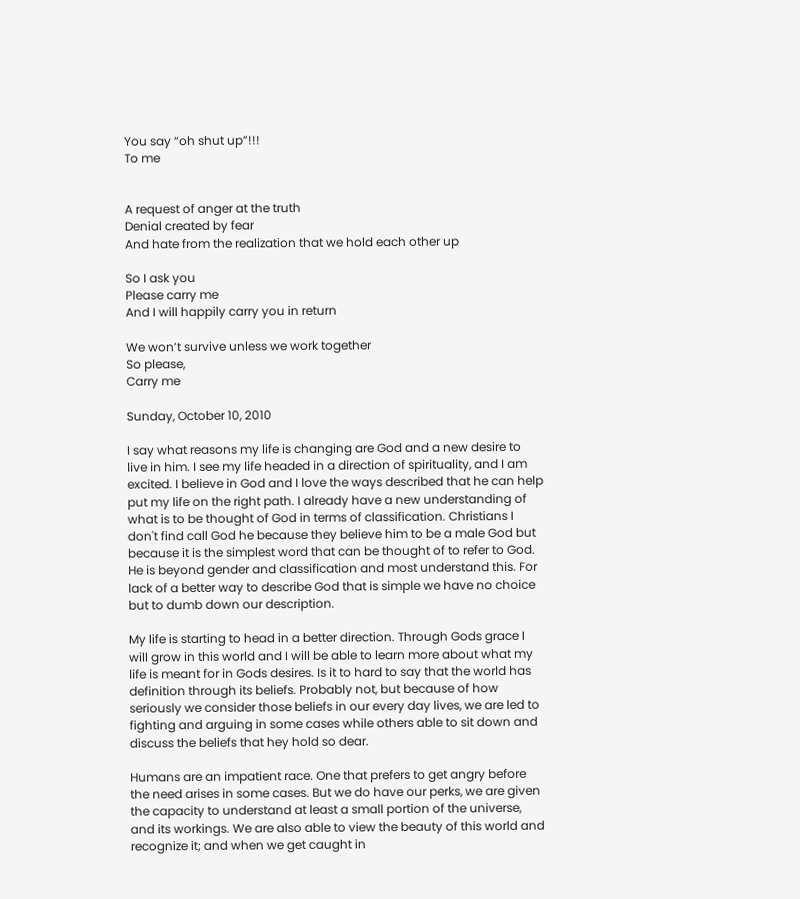You say “oh shut up”!!!
To me


A request of anger at the truth
Denial created by fear
And hate from the realization that we hold each other up

So I ask you
Please carry me
And I will happily carry you in return

We won’t survive unless we work together
So please,
Carry me

Sunday, October 10, 2010

I say what reasons my life is changing are God and a new desire to live in him. I see my life headed in a direction of spirituality, and I am excited. I believe in God and I love the ways described that he can help put my life on the right path. I already have a new understanding of what is to be thought of God in terms of classification. Christians I don't find call God he because they believe him to be a male God but because it is the simplest word that can be thought of to refer to God. He is beyond gender and classification and most understand this. For lack of a better way to describe God that is simple we have no choice but to dumb down our description.

My life is starting to head in a better direction. Through Gods grace I will grow in this world and I will be able to learn more about what my life is meant for in Gods desires. Is it to hard to say that the world has definition through its beliefs. Probably not, but because of how seriously we consider those beliefs in our every day lives, we are led to fighting and arguing in some cases while others able to sit down and discuss the beliefs that hey hold so dear.

Humans are an impatient race. One that prefers to get angry before the need arises in some cases. But we do have our perks, we are given the capacity to understand at least a small portion of the universe, and its workings. We are also able to view the beauty of this world and recognize it; and when we get caught in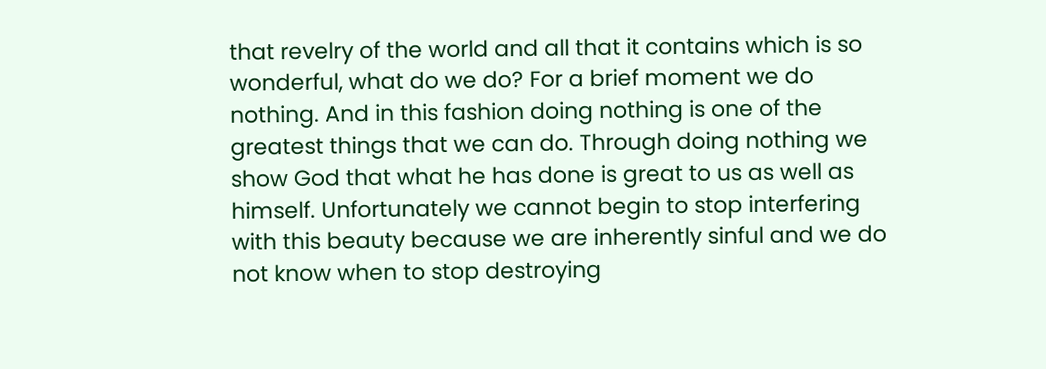that revelry of the world and all that it contains which is so wonderful, what do we do? For a brief moment we do nothing. And in this fashion doing nothing is one of the greatest things that we can do. Through doing nothing we show God that what he has done is great to us as well as himself. Unfortunately we cannot begin to stop interfering with this beauty because we are inherently sinful and we do not know when to stop destroying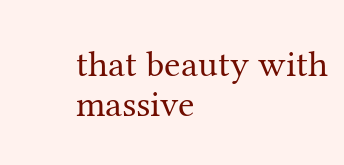that beauty with massive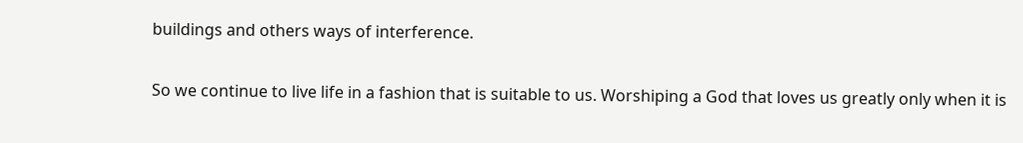buildings and others ways of interference.

So we continue to live life in a fashion that is suitable to us. Worshiping a God that loves us greatly only when it is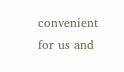convenient for us and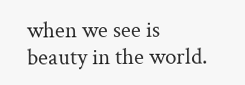when we see is beauty in the world.